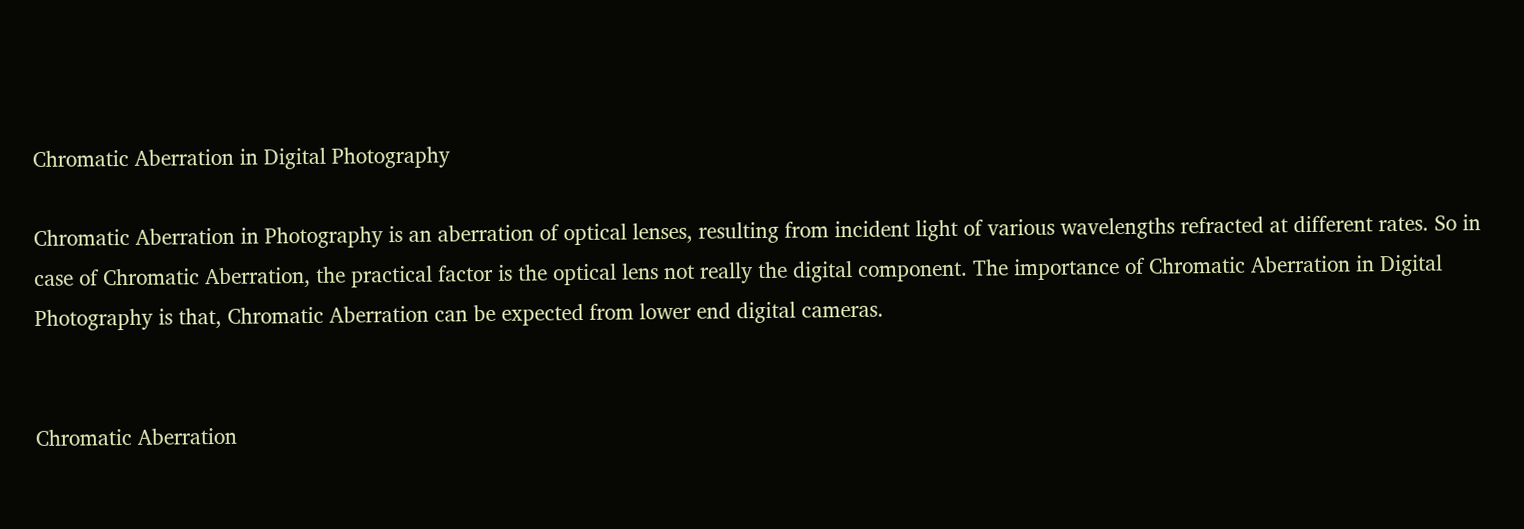Chromatic Aberration in Digital Photography

Chromatic Aberration in Photography is an aberration of optical lenses, resulting from incident light of various wavelengths refracted at different rates. So in case of Chromatic Aberration, the practical factor is the optical lens not really the digital component. The importance of Chromatic Aberration in Digital Photography is that, Chromatic Aberration can be expected from lower end digital cameras.


Chromatic Aberration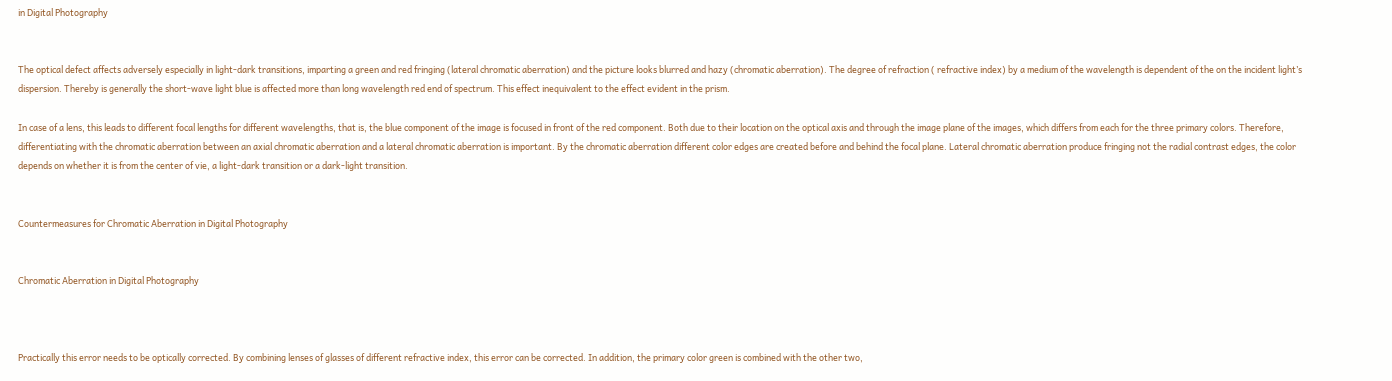in Digital Photography


The optical defect affects adversely especially in light-dark transitions, imparting a green and red fringing (lateral chromatic aberration) and the picture looks blurred and hazy (chromatic aberration). The degree of refraction ( refractive index) by a medium of the wavelength is dependent of the on the incident light’s dispersion. Thereby is generally the short-wave light blue is affected more than long wavelength red end of spectrum. This effect inequivalent to the effect evident in the prism.

In case of a lens, this leads to different focal lengths for different wavelengths, that is, the blue component of the image is focused in front of the red component. Both due to their location on the optical axis and through the image plane of the images, which differs from each for the three primary colors. Therefore, differentiating with the chromatic aberration between an axial chromatic aberration and a lateral chromatic aberration is important. By the chromatic aberration different color edges are created before and behind the focal plane. Lateral chromatic aberration produce fringing not the radial contrast edges, the color depends on whether it is from the center of vie, a light-dark transition or a dark-light transition.


Countermeasures for Chromatic Aberration in Digital Photography


Chromatic Aberration in Digital Photography



Practically this error needs to be optically corrected. By combining lenses of glasses of different refractive index, this error can be corrected. In addition, the primary color green is combined with the other two,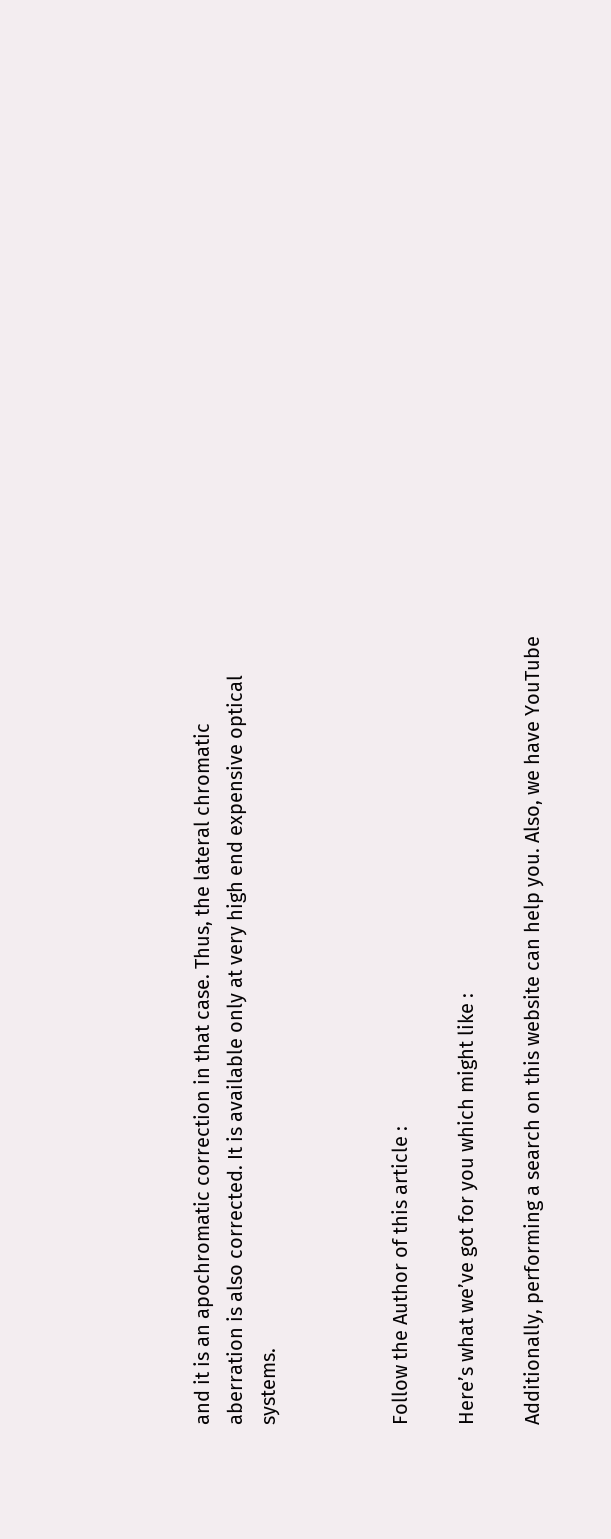and it is an apochromatic correction in that case. Thus, the lateral chromatic aberration is also corrected. It is available only at very high end expensive optical systems.



Follow the Author of this article :

Here’s what we’ve got for you which might like :

Additionally, performing a search on this website can help you. Also, we have YouTube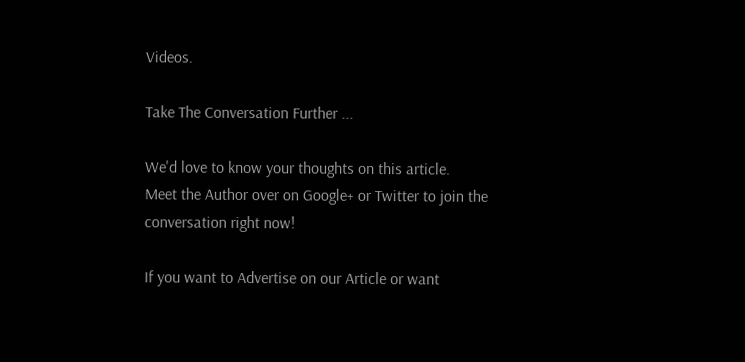Videos.

Take The Conversation Further ...

We'd love to know your thoughts on this article.
Meet the Author over on Google+ or Twitter to join the conversation right now!

If you want to Advertise on our Article or want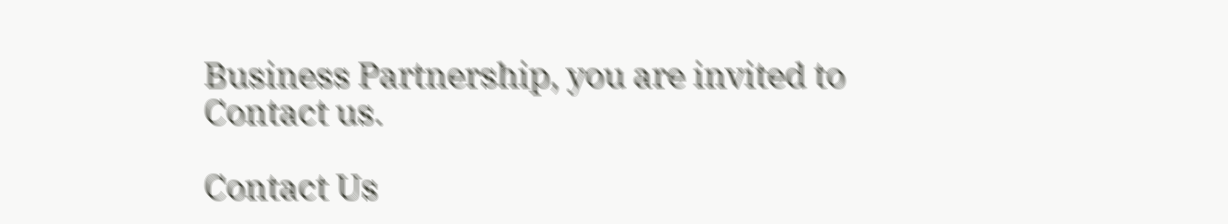Business Partnership, you are invited to Contact us.

Contact Us